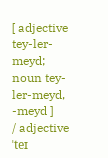[ adjective tey-ler-meyd; noun tey-ler-meyd, -meyd ]
/ adjective ˈteɪ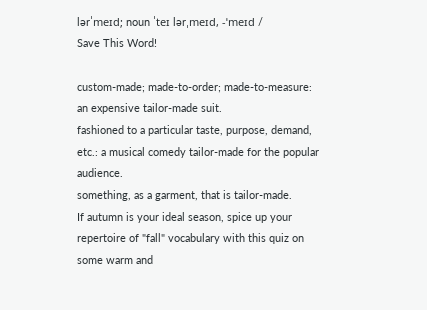lərˈmeɪd; noun ˈteɪ lərˌmeɪd, -ˈmeɪd /
Save This Word!

custom-made; made-to-order; made-to-measure: an expensive tailor-made suit.
fashioned to a particular taste, purpose, demand, etc.: a musical comedy tailor-made for the popular audience.
something, as a garment, that is tailor-made.
If autumn is your ideal season, spice up your repertoire of "fall" vocabulary with this quiz on some warm and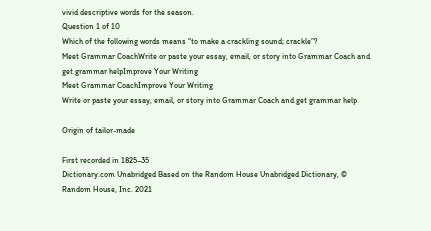vivid descriptive words for the season.
Question 1 of 10
Which of the following words means “to make a crackling sound; crackle”?
Meet Grammar CoachWrite or paste your essay, email, or story into Grammar Coach and get grammar helpImprove Your Writing
Meet Grammar CoachImprove Your Writing
Write or paste your essay, email, or story into Grammar Coach and get grammar help

Origin of tailor-made

First recorded in 1825–35
Dictionary.com Unabridged Based on the Random House Unabridged Dictionary, © Random House, Inc. 2021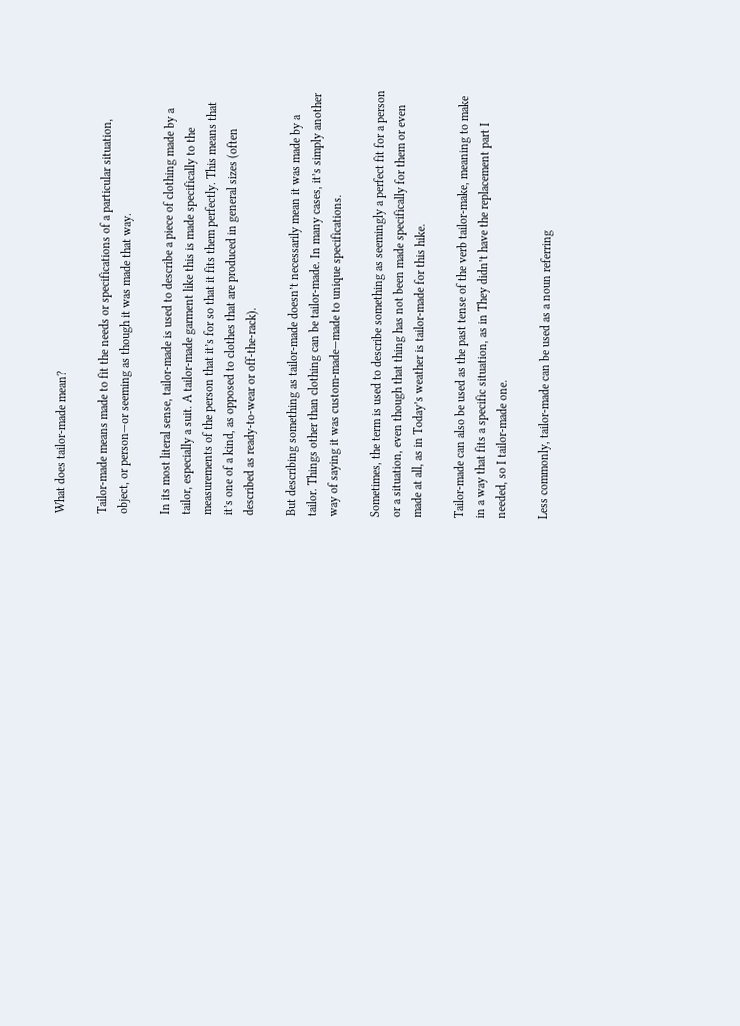What does tailor-made mean?

Tailor-made means made to fit the needs or specifications of a particular situation, object, or person—or seeming as though it was made that way.

In its most literal sense, tailor-made is used to describe a piece of clothing made by a tailor, especially a suit. A tailor-made garment like this is made specifically to the measurements of the person that it’s for so that it fits them perfectly. This means that it’s one of a kind, as opposed to clothes that are produced in general sizes (often described as ready-to-wear or off-the-rack).

But describing something as tailor-made doesn’t necessarily mean it was made by a tailor. Things other than clothing can be tailor-made. In many cases, it’s simply another way of saying it was custom-made—made to unique specifications.

Sometimes, the term is used to describe something as seemingly a perfect fit for a person or a situation, even though that thing has not been made specifically for them or even made at all, as in Today’s weather is tailor-made for this hike.

Tailor-made can also be used as the past tense of the verb tailor-make, meaning to make in a way that fits a specific situation, as in They didn’t have the replacement part I needed, so I tailor-made one.

Less commonly, tailor-made can be used as a noun referring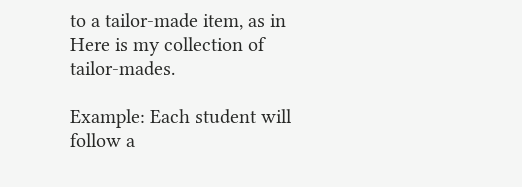to a tailor-made item, as in Here is my collection of tailor-mades.

Example: Each student will follow a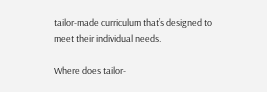tailor-made curriculum that’s designed to meet their individual needs.

Where does tailor-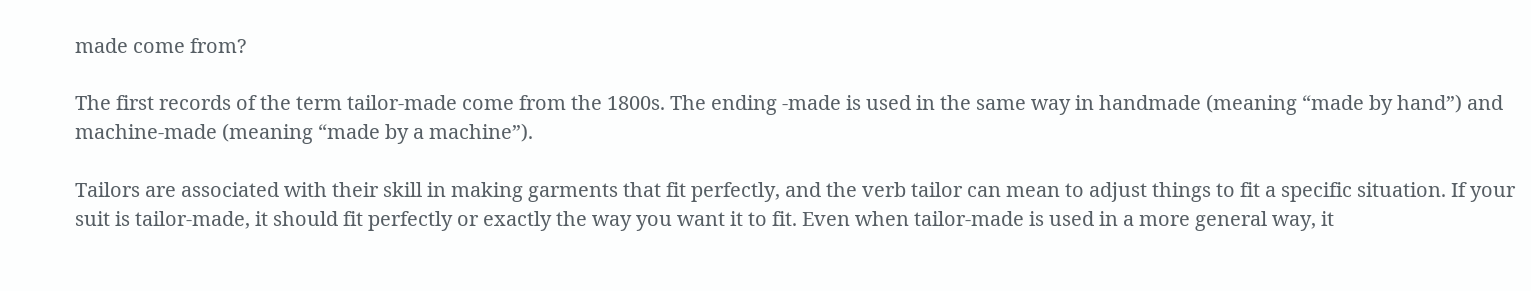made come from?

The first records of the term tailor-made come from the 1800s. The ending -made is used in the same way in handmade (meaning “made by hand”) and machine-made (meaning “made by a machine”).

Tailors are associated with their skill in making garments that fit perfectly, and the verb tailor can mean to adjust things to fit a specific situation. If your suit is tailor-made, it should fit perfectly or exactly the way you want it to fit. Even when tailor-made is used in a more general way, it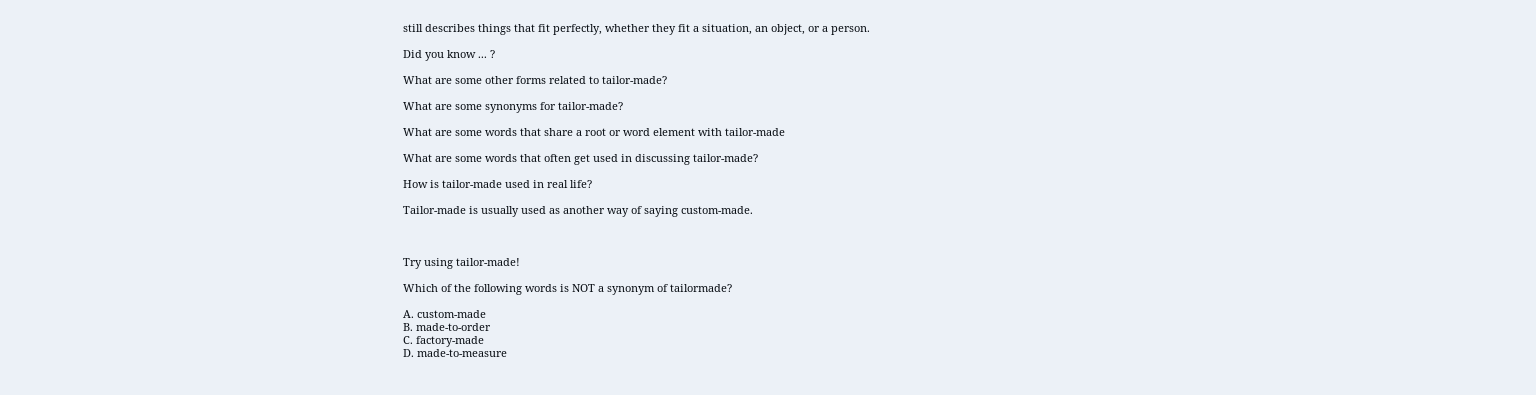still describes things that fit perfectly, whether they fit a situation, an object, or a person.

Did you know ... ?

What are some other forms related to tailor-made?

What are some synonyms for tailor-made?

What are some words that share a root or word element with tailor-made

What are some words that often get used in discussing tailor-made?

How is tailor-made used in real life?

Tailor-made is usually used as another way of saying custom-made.



Try using tailor-made!

Which of the following words is NOT a synonym of tailormade?

A. custom-made
B. made-to-order
C. factory-made
D. made-to-measure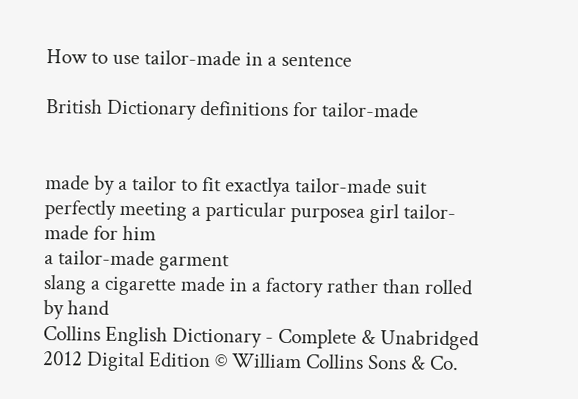How to use tailor-made in a sentence

British Dictionary definitions for tailor-made


made by a tailor to fit exactlya tailor-made suit
perfectly meeting a particular purposea girl tailor-made for him
a tailor-made garment
slang a cigarette made in a factory rather than rolled by hand
Collins English Dictionary - Complete & Unabridged 2012 Digital Edition © William Collins Sons & Co.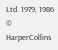Ltd. 1979, 1986 © HarperCollins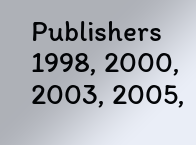Publishers 1998, 2000, 2003, 2005,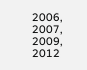2006, 2007, 2009, 2012